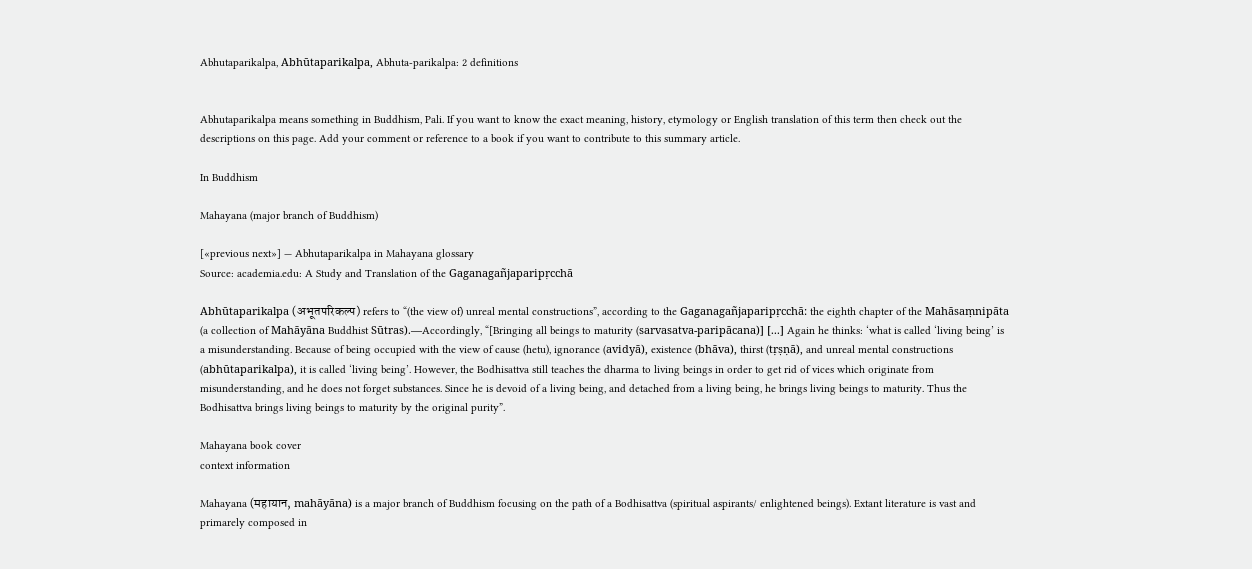Abhutaparikalpa, Abhūtaparikalpa, Abhuta-parikalpa: 2 definitions


Abhutaparikalpa means something in Buddhism, Pali. If you want to know the exact meaning, history, etymology or English translation of this term then check out the descriptions on this page. Add your comment or reference to a book if you want to contribute to this summary article.

In Buddhism

Mahayana (major branch of Buddhism)

[«previous next»] — Abhutaparikalpa in Mahayana glossary
Source: academia.edu: A Study and Translation of the Gaganagañjaparipṛcchā

Abhūtaparikalpa (अभूतपरिकल्प) refers to “(the view of) unreal mental constructions”, according to the Gaganagañjaparipṛcchā: the eighth chapter of the Mahāsaṃnipāta (a collection of Mahāyāna Buddhist Sūtras).—Accordingly, “[Bringing all beings to maturity (sarvasatva-paripācana)] [...] Again he thinks: ‘what is called ‘living being’ is a misunderstanding. Because of being occupied with the view of cause (hetu), ignorance (avidyā), existence (bhāva), thirst (tṛṣṇā), and unreal mental constructions (abhūtaparikalpa), it is called ‘living being’. However, the Bodhisattva still teaches the dharma to living beings in order to get rid of vices which originate from misunderstanding, and he does not forget substances. Since he is devoid of a living being, and detached from a living being, he brings living beings to maturity. Thus the Bodhisattva brings living beings to maturity by the original purity”.

Mahayana book cover
context information

Mahayana (महायान, mahāyāna) is a major branch of Buddhism focusing on the path of a Bodhisattva (spiritual aspirants/ enlightened beings). Extant literature is vast and primarely composed in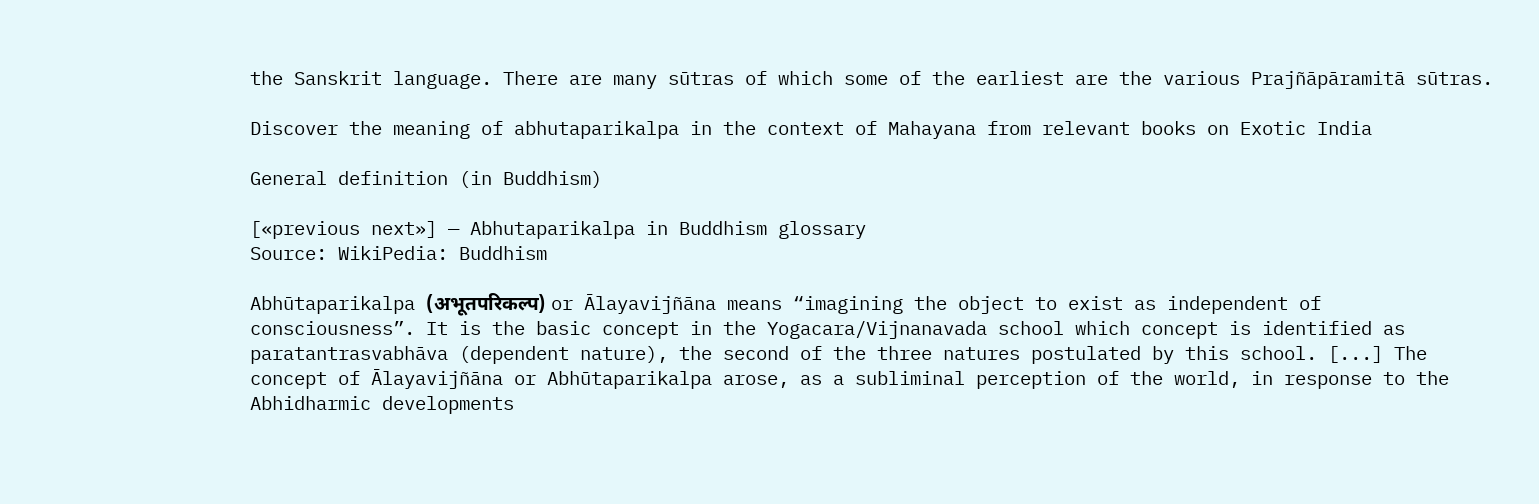the Sanskrit language. There are many sūtras of which some of the earliest are the various Prajñāpāramitā sūtras.

Discover the meaning of abhutaparikalpa in the context of Mahayana from relevant books on Exotic India

General definition (in Buddhism)

[«previous next»] — Abhutaparikalpa in Buddhism glossary
Source: WikiPedia: Buddhism

Abhūtaparikalpa (अभूतपरिकल्प) or Ālayavijñāna means “imagining the object to exist as independent of consciousness”. It is the basic concept in the Yogacara/Vijnanavada school which concept is identified as paratantrasvabhāva (dependent nature), the second of the three natures postulated by this school. [...] The concept of Ālayavijñāna or Abhūtaparikalpa arose, as a subliminal perception of the world, in response to the Abhidharmic developments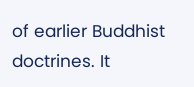of earlier Buddhist doctrines. It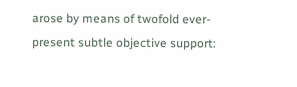arose by means of twofold ever-present subtle objective support: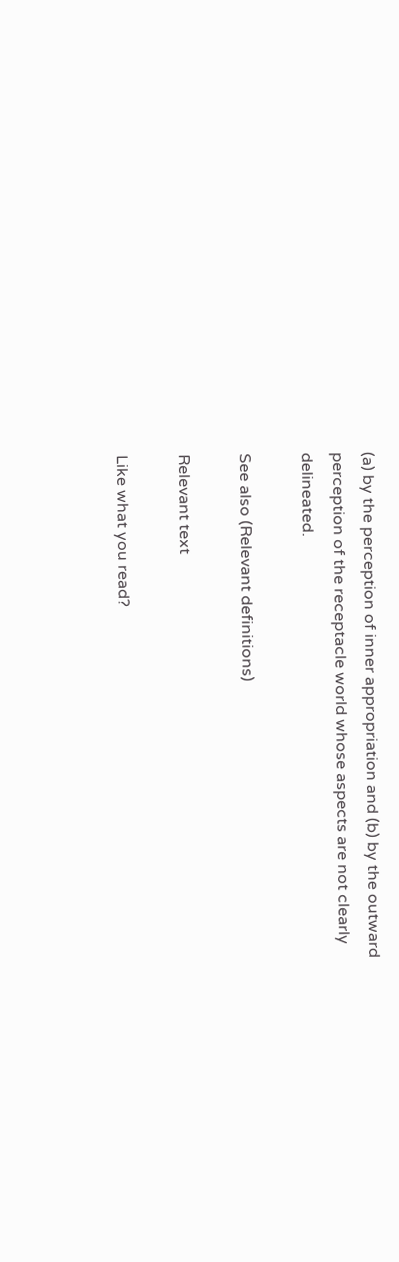(a) by the perception of inner appropriation and (b) by the outward perception of the receptacle world whose aspects are not clearly delineated.

See also (Relevant definitions)

Relevant text

Like what you read?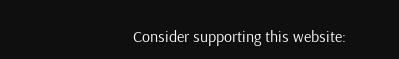Consider supporting this website: